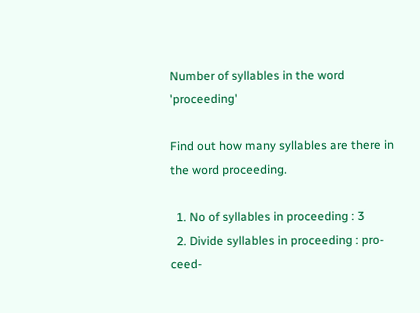Number of syllables in the word 'proceeding'

Find out how many syllables are there in the word proceeding.

  1. No of syllables in proceeding : 3
  2. Divide syllables in proceeding : pro-ceed-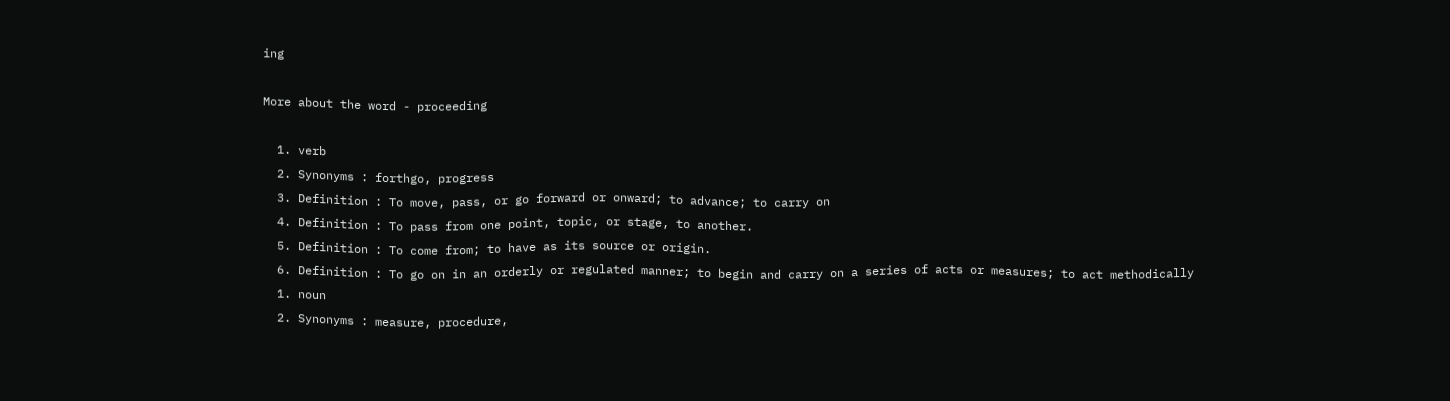ing

More about the word - proceeding

  1. verb
  2. Synonyms : forthgo, progress
  3. Definition : To move, pass, or go forward or onward; to advance; to carry on
  4. Definition : To pass from one point, topic, or stage, to another.
  5. Definition : To come from; to have as its source or origin.
  6. Definition : To go on in an orderly or regulated manner; to begin and carry on a series of acts or measures; to act methodically
  1. noun
  2. Synonyms : measure, procedure,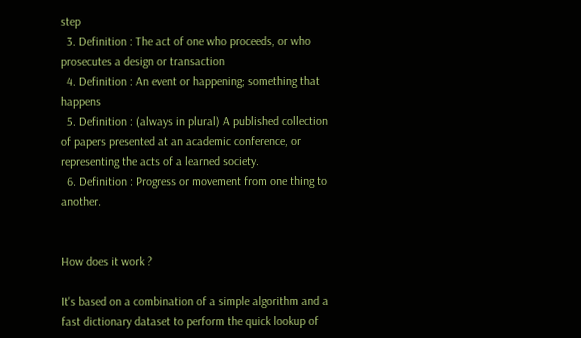step
  3. Definition : The act of one who proceeds, or who prosecutes a design or transaction
  4. Definition : An event or happening; something that happens
  5. Definition : (always in plural) A published collection of papers presented at an academic conference, or representing the acts of a learned society.
  6. Definition : Progress or movement from one thing to another.


How does it work ?

It's based on a combination of a simple algorithm and a fast dictionary dataset to perform the quick lookup of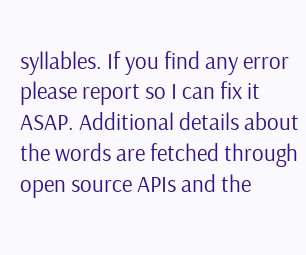syllables. If you find any error please report so I can fix it ASAP. Additional details about the words are fetched through open source APIs and the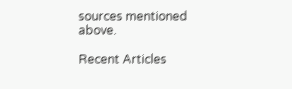sources mentioned above.

Recent Articles